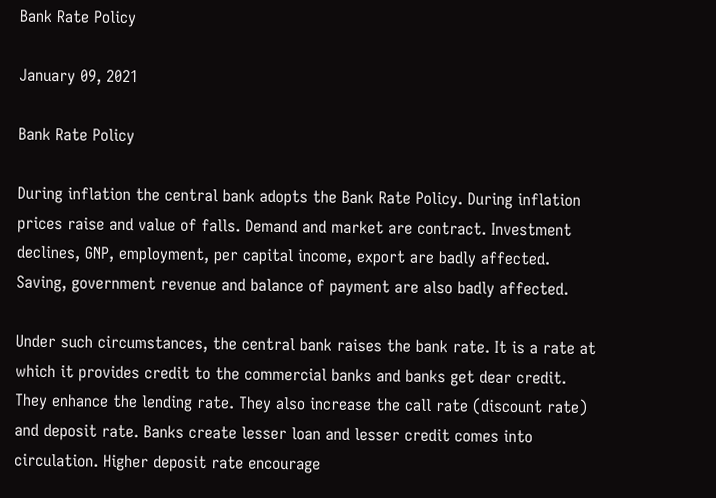Bank Rate Policy

January 09, 2021

Bank Rate Policy

During inflation the central bank adopts the Bank Rate Policy. During inflation prices raise and value of falls. Demand and market are contract. Investment declines, GNP, employment, per capital income, export are badly affected. Saving, government revenue and balance of payment are also badly affected.

Under such circumstances, the central bank raises the bank rate. It is a rate at which it provides credit to the commercial banks and banks get dear credit. They enhance the lending rate. They also increase the call rate (discount rate) and deposit rate. Banks create lesser loan and lesser credit comes into circulation. Higher deposit rate encourage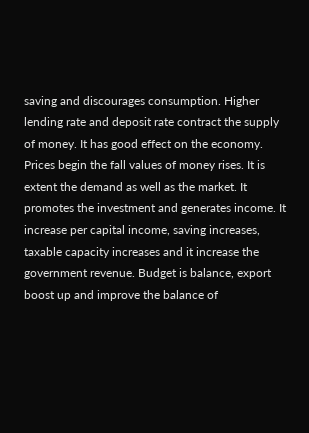saving and discourages consumption. Higher lending rate and deposit rate contract the supply of money. It has good effect on the economy. Prices begin the fall values of money rises. It is extent the demand as well as the market. It promotes the investment and generates income. It increase per capital income, saving increases, taxable capacity increases and it increase the government revenue. Budget is balance, export boost up and improve the balance of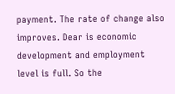payment. The rate of change also improves. Dear is economic development and employment level is full. So the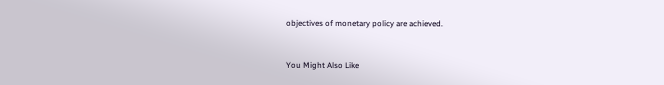objectives of monetary policy are achieved.


You Might Also Like